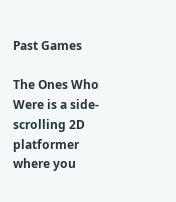Past Games

The Ones Who Were is a side-scrolling 2D platformer where you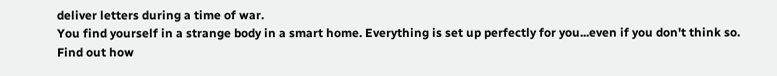deliver letters during a time of war.
You find yourself in a strange body in a smart home. Everything is set up perfectly for you...even if you don't think so. Find out how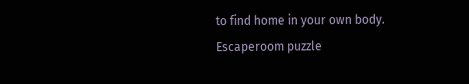to find home in your own body.
Escaperoom puzzle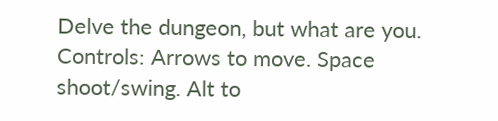Delve the dungeon, but what are you. Controls: Arrows to move. Space shoot/swing. Alt to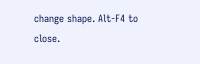change shape. Alt-F4 to close.